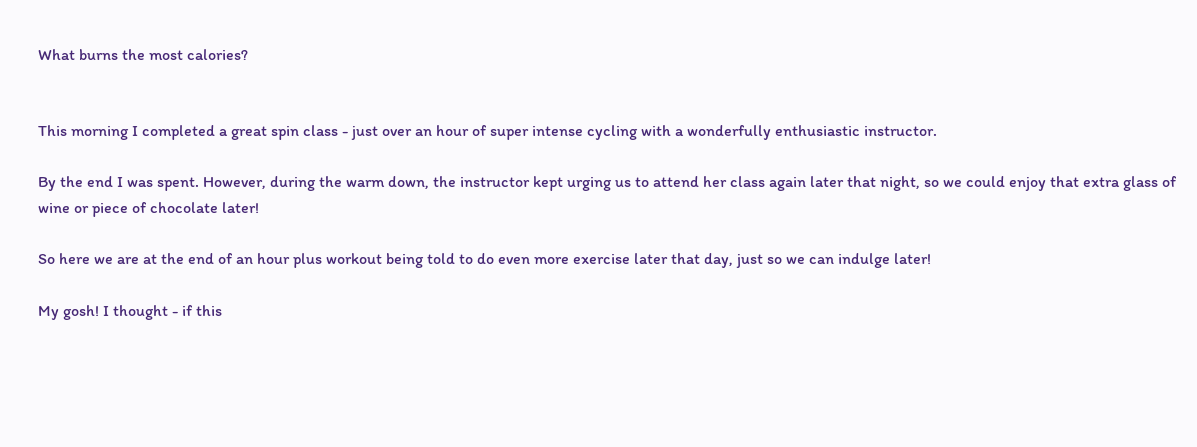What burns the most calories?


This morning I completed a great spin class - just over an hour of super intense cycling with a wonderfully enthusiastic instructor.

By the end I was spent. However, during the warm down, the instructor kept urging us to attend her class again later that night, so we could enjoy that extra glass of wine or piece of chocolate later!

So here we are at the end of an hour plus workout being told to do even more exercise later that day, just so we can indulge later!

My gosh! I thought - if this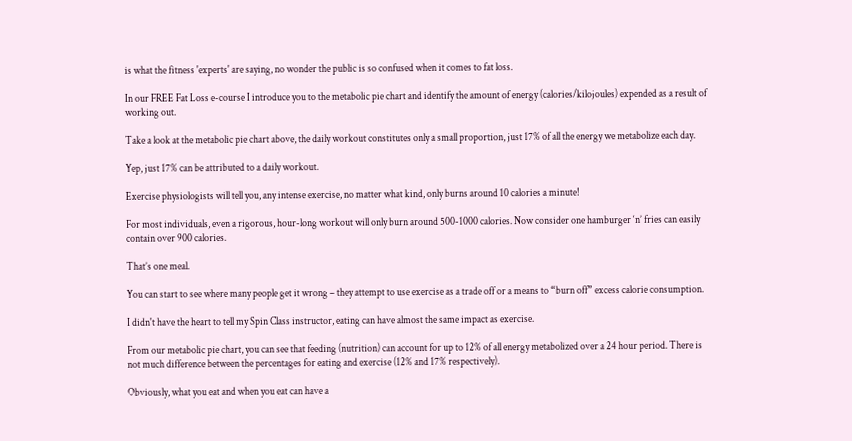is what the fitness 'experts' are saying, no wonder the public is so confused when it comes to fat loss.

In our FREE Fat Loss e-course I introduce you to the metabolic pie chart and identify the amount of energy (calories/kilojoules) expended as a result of working out.

Take a look at the metabolic pie chart above, the daily workout constitutes only a small proportion, just 17% of all the energy we metabolize each day.

Yep, just 17% can be attributed to a daily workout.

Exercise physiologists will tell you, any intense exercise, no matter what kind, only burns around 10 calories a minute!

For most individuals, even a rigorous, hour-long workout will only burn around 500-1000 calories. Now consider one hamburger ‘n’ fries can easily contain over 900 calories.

That’s one meal.

You can start to see where many people get it wrong – they attempt to use exercise as a trade off or a means to “burn off” excess calorie consumption.

I didn't have the heart to tell my Spin Class instructor, eating can have almost the same impact as exercise.

From our metabolic pie chart, you can see that feeding (nutrition) can account for up to 12% of all energy metabolized over a 24 hour period. There is not much difference between the percentages for eating and exercise (12% and 17% respectively).

Obviously, what you eat and when you eat can have a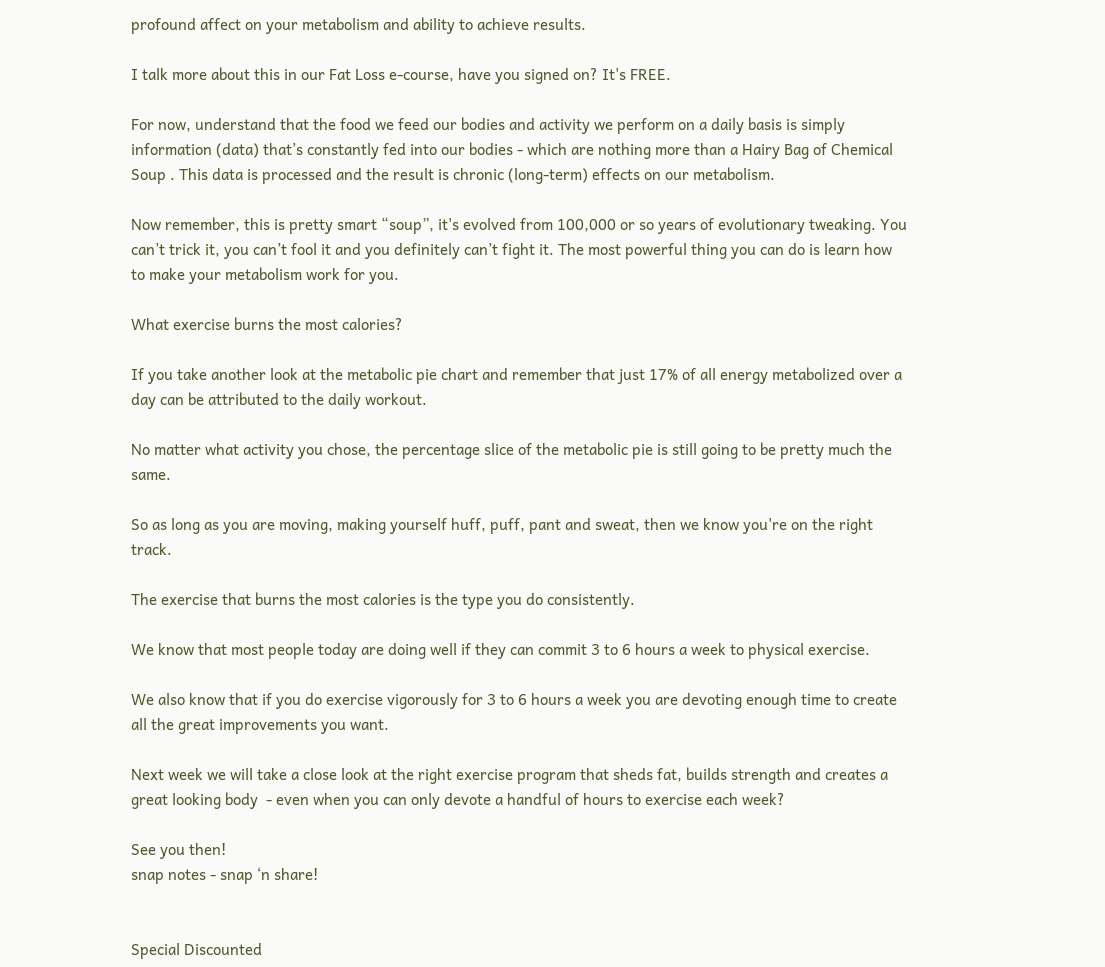profound affect on your metabolism and ability to achieve results.

I talk more about this in our Fat Loss e-course, have you signed on? It's FREE.

For now, understand that the food we feed our bodies and activity we perform on a daily basis is simply information (data) that’s constantly fed into our bodies - which are nothing more than a Hairy Bag of Chemical Soup . This data is processed and the result is chronic (long-term) effects on our metabolism.

Now remember, this is pretty smart “soup”, it's evolved from 100,000 or so years of evolutionary tweaking. You can’t trick it, you can’t fool it and you definitely can’t fight it. The most powerful thing you can do is learn how to make your metabolism work for you.

What exercise burns the most calories?

If you take another look at the metabolic pie chart and remember that just 17% of all energy metabolized over a day can be attributed to the daily workout.

No matter what activity you chose, the percentage slice of the metabolic pie is still going to be pretty much the same.

So as long as you are moving, making yourself huff, puff, pant and sweat, then we know you're on the right track.

The exercise that burns the most calories is the type you do consistently.

We know that most people today are doing well if they can commit 3 to 6 hours a week to physical exercise.

We also know that if you do exercise vigorously for 3 to 6 hours a week you are devoting enough time to create all the great improvements you want.

Next week we will take a close look at the right exercise program that sheds fat, builds strength and creates a great looking body  - even when you can only devote a handful of hours to exercise each week?

See you then!
snap notes - snap ‘n share!


Special Discounted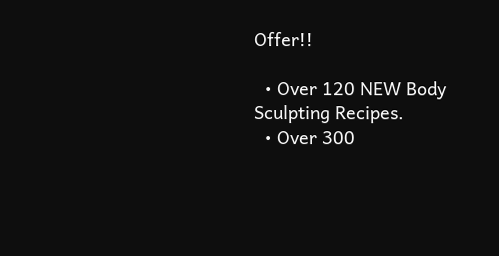Offer!!

  • Over 120 NEW Body Sculpting Recipes.
  • Over 300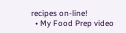recipes on-line!
  • My Food Prep video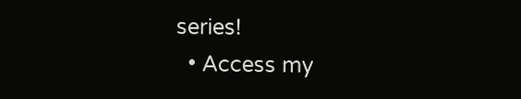series!
  • Access my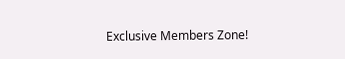Exclusive Members Zone!